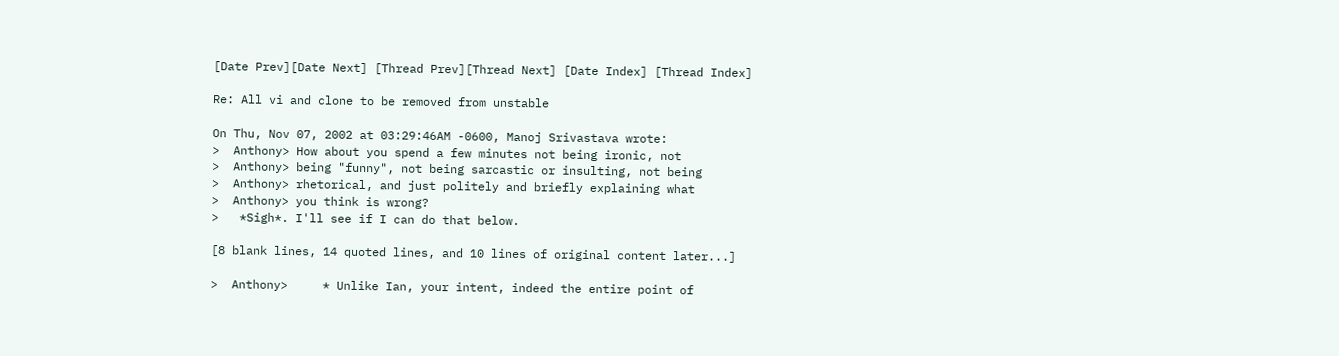[Date Prev][Date Next] [Thread Prev][Thread Next] [Date Index] [Thread Index]

Re: All vi and clone to be removed from unstable

On Thu, Nov 07, 2002 at 03:29:46AM -0600, Manoj Srivastava wrote:
>  Anthony> How about you spend a few minutes not being ironic, not
>  Anthony> being "funny", not being sarcastic or insulting, not being
>  Anthony> rhetorical, and just politely and briefly explaining what
>  Anthony> you think is wrong?
>   *Sigh*. I'll see if I can do that below.

[8 blank lines, 14 quoted lines, and 10 lines of original content later...]

>  Anthony>     * Unlike Ian, your intent, indeed the entire point of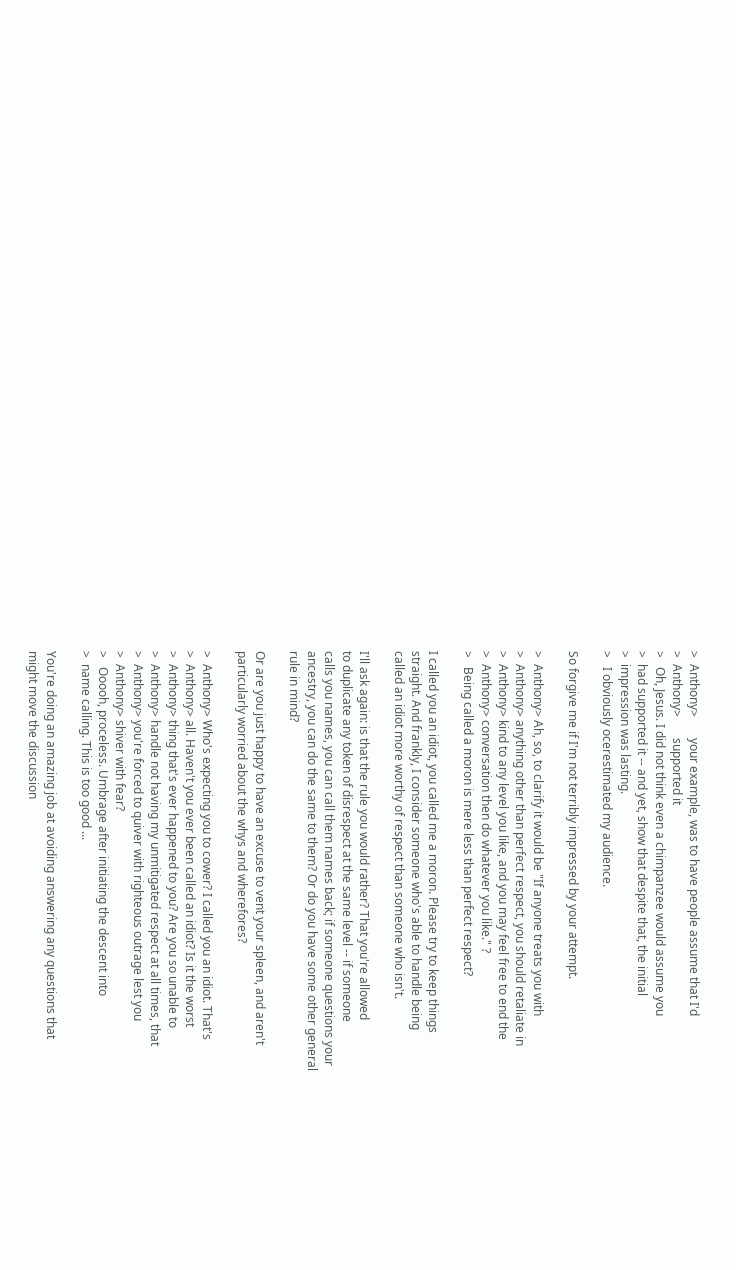>  Anthony>       your example, was to have people assume that I'd
>  Anthony>       supported it
>   Oh, Jesus. I did not think even a chimpanzee would assume you
>  had supported it -- and yet, show that despite that, the initial
>  impression was lasting.
>   I obviously ocerestimated my audience.

So forgive me if I'm not terribly impressed by your attempt.

>  Anthony> Ah, so, to clarify it would be "If anyone treats you with
>  Anthony> anything other than perfect respect, you should retaliate in
>  Anthony> kind to any level you like, and you may feel free to end the
>  Anthony> conversation then do whatever you like." ?
>   Being called a moron is mere less than perfect respect?

I called you an idiot, you called me a moron. Please try to keep things
straight. And frankly, I consider someone who's able to handle being
called an idiot more worthy of respect than someone who isn't.

I'll ask again: is that the rule you would rather? That you're allowed
to duplicate any token of disrespect at the same level -- if someone
calls you names, you can call them names back; if someone questions your
ancestry, you can do the same to them? Or do you have some other general
rule in mind?

Or are you just happy to have an excuse to vent your spleen, and aren't
particularly worried about the whys and wherefores?

>  Anthony> Who's expecting you to cower? I called you an idiot. That's
>  Anthony> all. Haven't you ever been called an idiot? Is it the worst
>  Anthony> thing that's ever happened to you? Are you so unable to
>  Anthony> handle not having my unmitigated respect at all times, that
>  Anthony> you're forced to quiver with righteous outrage lest you
>  Anthony> shiver with fear?
>   Ooooh, proceless. Umbrage after initiating the descent into
>  name calling. This is too good ...

You're doing an amazing job at avoiding answering any questions that
might move the discussion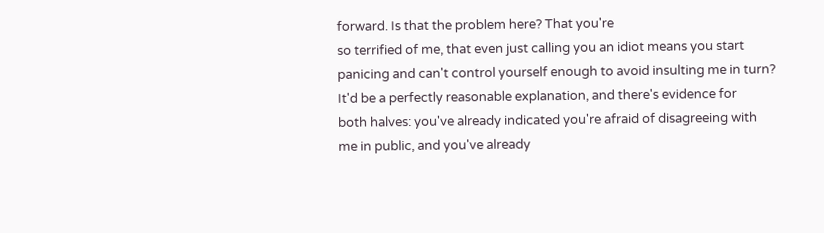forward. Is that the problem here? That you're
so terrified of me, that even just calling you an idiot means you start
panicing and can't control yourself enough to avoid insulting me in turn?
It'd be a perfectly reasonable explanation, and there's evidence for
both halves: you've already indicated you're afraid of disagreeing with
me in public, and you've already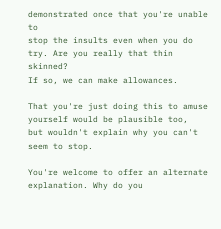demonstrated once that you're unable to
stop the insults even when you do try. Are you really that thin skinned?
If so, we can make allowances.

That you're just doing this to amuse yourself would be plausible too,
but wouldn't explain why you can't seem to stop.

You're welcome to offer an alternate explanation. Why do you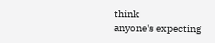think
anyone's expecting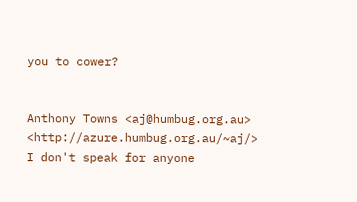you to cower?


Anthony Towns <aj@humbug.org.au> <http://azure.humbug.org.au/~aj/>
I don't speak for anyone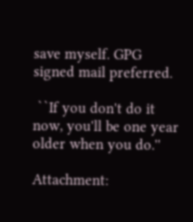save myself. GPG signed mail preferred.

 ``If you don't do it now, you'll be one year older when you do.''

Attachment: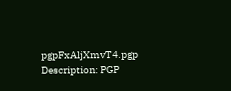pgpFxAljXmvT4.pgp
Description: PGP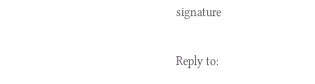signature

Reply to: